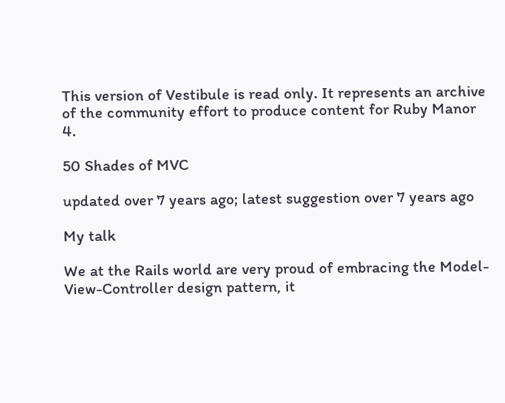This version of Vestibule is read only. It represents an archive of the community effort to produce content for Ruby Manor 4.

50 Shades of MVC

updated over 7 years ago; latest suggestion over 7 years ago

My talk

We at the Rails world are very proud of embracing the Model-View-Controller design pattern, it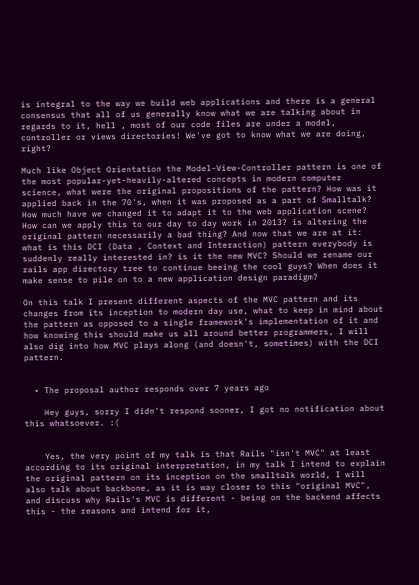is integral to the way we build web applications and there is a general consensus that all of us generally know what we are talking about in regards to it, hell , most of our code files are under a model, controller or views directories! We've got to know what we are doing, right?

Much like Object Orientation the Model-View-Controller pattern is one of the most popular-yet-heavily-altered concepts in modern computer science, what were the original propositions of the pattern? How was it applied back in the 70's, when it was proposed as a part of Smalltalk? How much have we changed it to adapt it to the web application scene? How can we apply this to our day to day work in 2013? is altering the original pattern necessarily a bad thing? And now that we are at it: what is this DCI (Data , Context and Interaction) pattern everybody is suddenly really interested in? is it the new MVC? Should we rename our rails app directory tree to continue beeing the cool guys? When does it make sense to pile on to a new application design paradigm?

On this talk I present different aspects of the MVC pattern and its changes from its inception to modern day use, what to keep in mind about the pattern as opposed to a single framework's implementation of it and how knowing this should make us all around better programmers, I will also dig into how MVC plays along (and doesn't, sometimes) with the DCI pattern.


  • The proposal author responds over 7 years ago

    Hey guys, sorry I didn't respond sooner, I got no notification about this whatsoever. :(


    Yes, the very point of my talk is that Rails "isn't MVC" at least according to its original interpretation, in my talk I intend to explain the original pattern on its inception on the smalltalk world, I will also talk about backbone, as it is way closer to this "original MVC", and discuss why Rails's MVC is different - being on the backend affects this - the reasons and intend for it,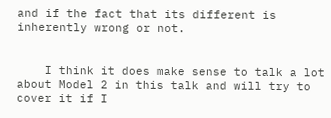and if the fact that its different is inherently wrong or not.


    I think it does make sense to talk a lot about Model 2 in this talk and will try to cover it if I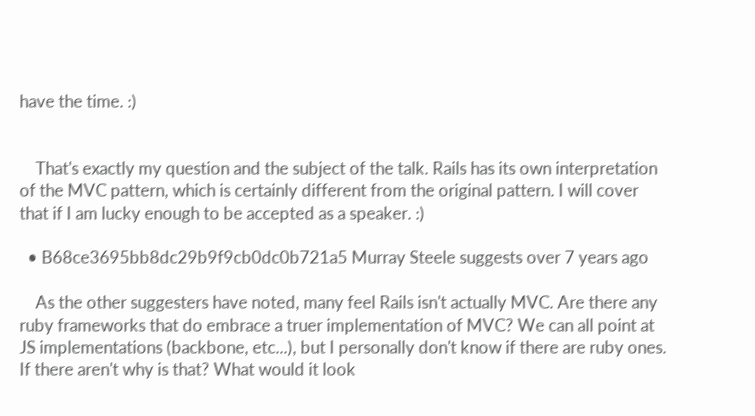have the time. :)


    That's exactly my question and the subject of the talk. Rails has its own interpretation of the MVC pattern, which is certainly different from the original pattern. I will cover that if I am lucky enough to be accepted as a speaker. :)

  • B68ce3695bb8dc29b9f9cb0dc0b721a5 Murray Steele suggests over 7 years ago

    As the other suggesters have noted, many feel Rails isn't actually MVC. Are there any ruby frameworks that do embrace a truer implementation of MVC? We can all point at JS implementations (backbone, etc...), but I personally don't know if there are ruby ones. If there aren't why is that? What would it look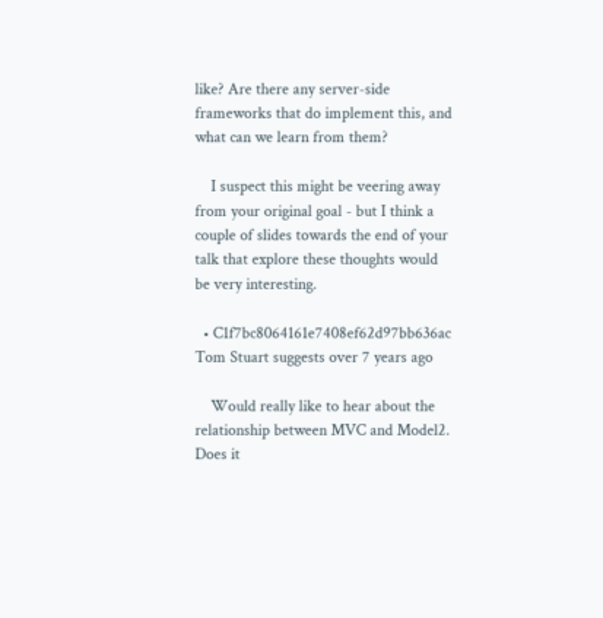like? Are there any server-side frameworks that do implement this, and what can we learn from them?

    I suspect this might be veering away from your original goal - but I think a couple of slides towards the end of your talk that explore these thoughts would be very interesting.

  • C1f7bc8064161e7408ef62d97bb636ac Tom Stuart suggests over 7 years ago

    Would really like to hear about the relationship between MVC and Model2. Does it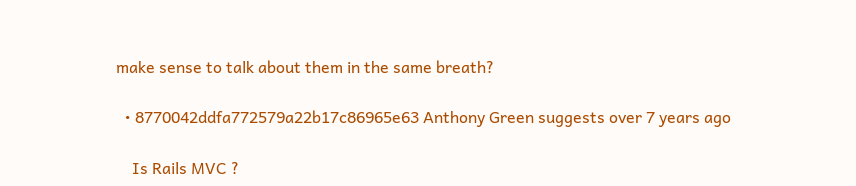make sense to talk about them in the same breath?

  • 8770042ddfa772579a22b17c86965e63 Anthony Green suggests over 7 years ago

    Is Rails MVC ?